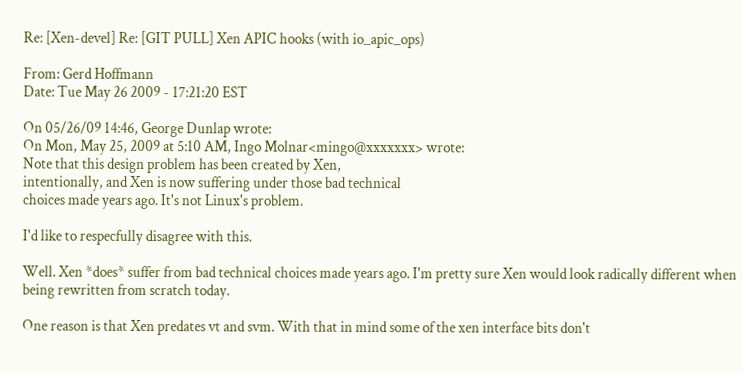Re: [Xen-devel] Re: [GIT PULL] Xen APIC hooks (with io_apic_ops)

From: Gerd Hoffmann
Date: Tue May 26 2009 - 17:21:20 EST

On 05/26/09 14:46, George Dunlap wrote:
On Mon, May 25, 2009 at 5:10 AM, Ingo Molnar<mingo@xxxxxxx> wrote:
Note that this design problem has been created by Xen,
intentionally, and Xen is now suffering under those bad technical
choices made years ago. It's not Linux's problem.

I'd like to respecfully disagree with this.

Well. Xen *does* suffer from bad technical choices made years ago. I'm pretty sure Xen would look radically different when being rewritten from scratch today.

One reason is that Xen predates vt and svm. With that in mind some of the xen interface bits don't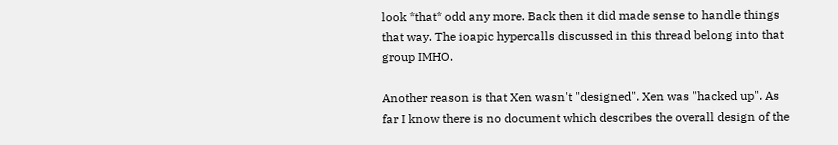look *that* odd any more. Back then it did made sense to handle things that way. The ioapic hypercalls discussed in this thread belong into that group IMHO.

Another reason is that Xen wasn't "designed". Xen was "hacked up". As far I know there is no document which describes the overall design of the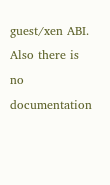guest/xen ABI. Also there is no documentation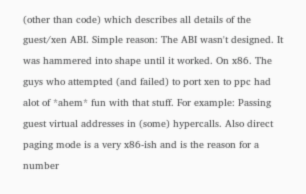(other than code) which describes all details of the guest/xen ABI. Simple reason: The ABI wasn't designed. It was hammered into shape until it worked. On x86. The guys who attempted (and failed) to port xen to ppc had alot of *ahem* fun with that stuff. For example: Passing guest virtual addresses in (some) hypercalls. Also direct paging mode is a very x86-ish and is the reason for a number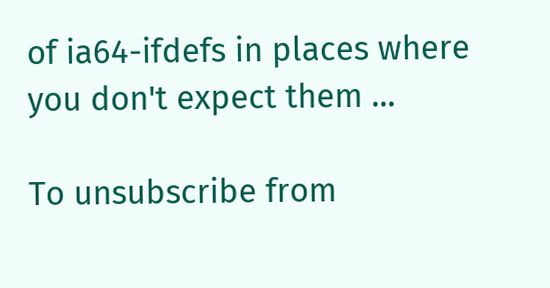of ia64-ifdefs in places where you don't expect them ...

To unsubscribe from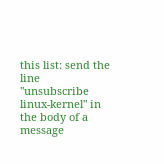this list: send the line "unsubscribe linux-kernel" in
the body of a message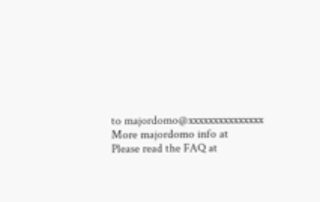to majordomo@xxxxxxxxxxxxxxx
More majordomo info at
Please read the FAQ at